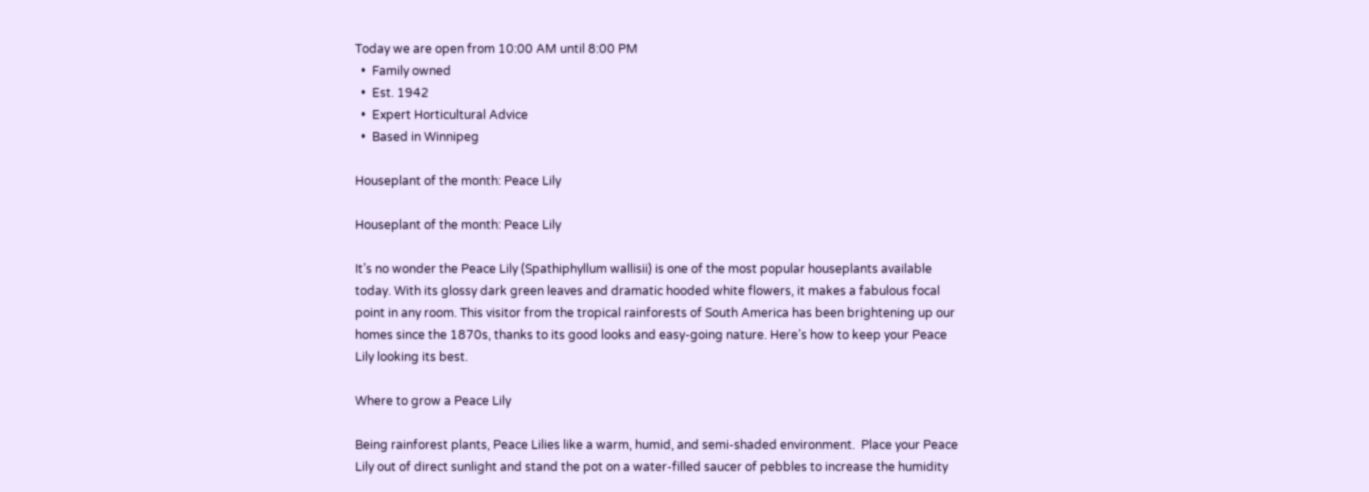Today we are open from 10:00 AM until 8:00 PM
  •  Family owned
  •  Est. 1942
  •  Expert Horticultural Advice
  •  Based in Winnipeg

Houseplant of the month: Peace Lily

Houseplant of the month: Peace Lily

It’s no wonder the Peace Lily (Spathiphyllum wallisii) is one of the most popular houseplants available today. With its glossy dark green leaves and dramatic hooded white flowers, it makes a fabulous focal point in any room. This visitor from the tropical rainforests of South America has been brightening up our homes since the 1870s, thanks to its good looks and easy-going nature. Here’s how to keep your Peace Lily looking its best.

Where to grow a Peace Lily

Being rainforest plants, Peace Lilies like a warm, humid, and semi-shaded environment.  Place your Peace Lily out of direct sunlight and stand the pot on a water-filled saucer of pebbles to increase the humidity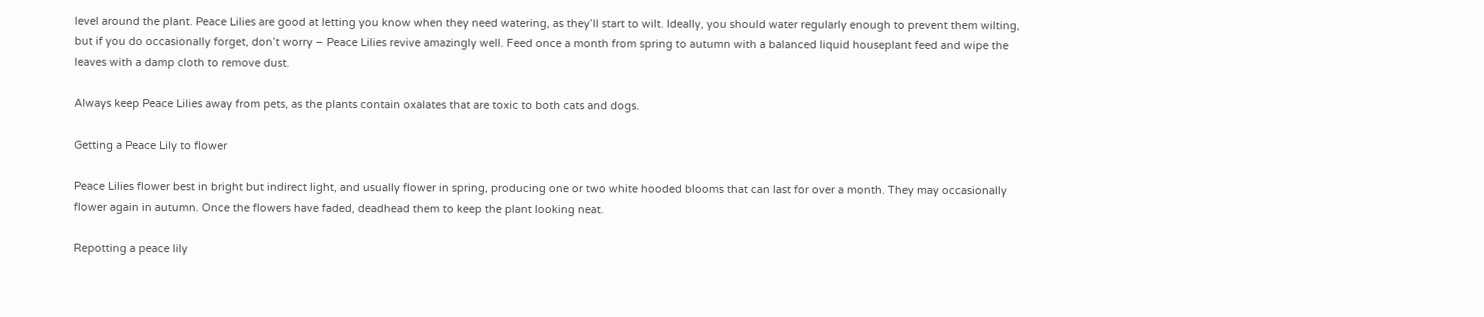level around the plant. Peace Lilies are good at letting you know when they need watering, as they’ll start to wilt. Ideally, you should water regularly enough to prevent them wilting, but if you do occasionally forget, don’t worry – Peace Lilies revive amazingly well. Feed once a month from spring to autumn with a balanced liquid houseplant feed and wipe the leaves with a damp cloth to remove dust.

Always keep Peace Lilies away from pets, as the plants contain oxalates that are toxic to both cats and dogs.

Getting a Peace Lily to flower

Peace Lilies flower best in bright but indirect light, and usually flower in spring, producing one or two white hooded blooms that can last for over a month. They may occasionally flower again in autumn. Once the flowers have faded, deadhead them to keep the plant looking neat.

Repotting a peace lily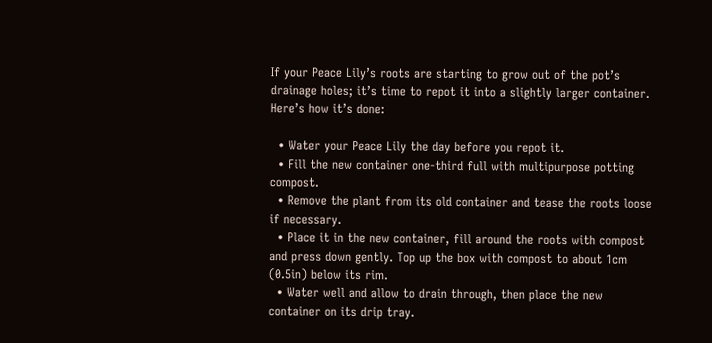If your Peace Lily’s roots are starting to grow out of the pot’s drainage holes; it’s time to repot it into a slightly larger container. Here’s how it’s done:

  • Water your Peace Lily the day before you repot it.
  • Fill the new container one-third full with multipurpose potting compost.
  • Remove the plant from its old container and tease the roots loose if necessary.
  • Place it in the new container, fill around the roots with compost and press down gently. Top up the box with compost to about 1cm (0.5in) below its rim.
  • Water well and allow to drain through, then place the new container on its drip tray.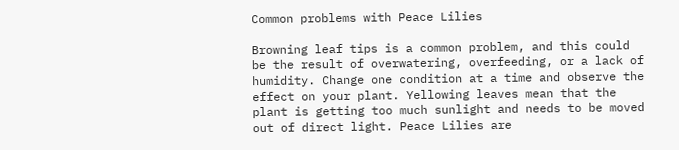Common problems with Peace Lilies

Browning leaf tips is a common problem, and this could be the result of overwatering, overfeeding, or a lack of humidity. Change one condition at a time and observe the effect on your plant. Yellowing leaves mean that the plant is getting too much sunlight and needs to be moved out of direct light. Peace Lilies are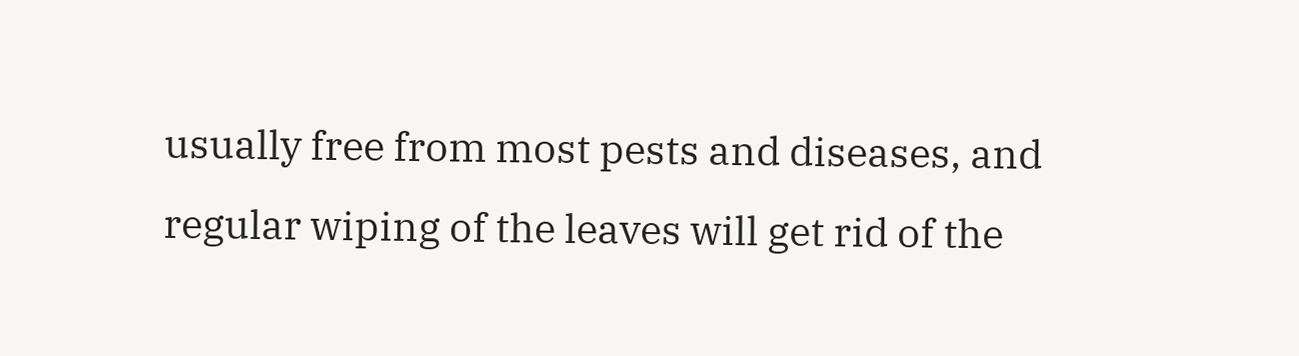usually free from most pests and diseases, and regular wiping of the leaves will get rid of the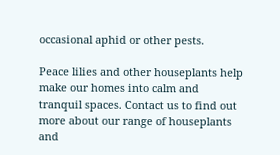occasional aphid or other pests.

Peace lilies and other houseplants help make our homes into calm and tranquil spaces. Contact us to find out more about our range of houseplants and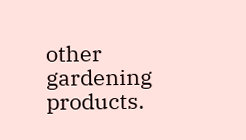other gardening products.